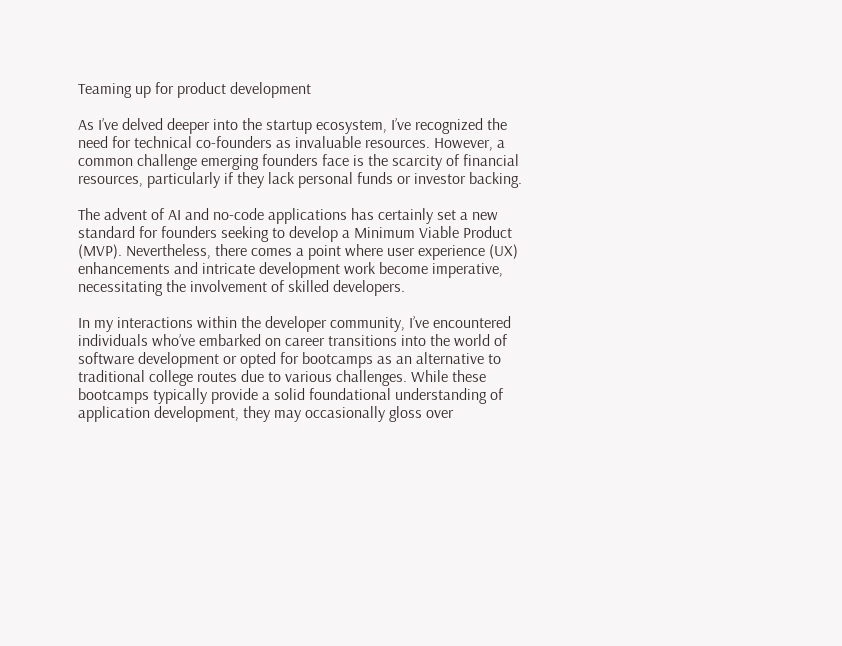Teaming up for product development

As I’ve delved deeper into the startup ecosystem, I’ve recognized the need for technical co-founders as invaluable resources. However, a common challenge emerging founders face is the scarcity of financial resources, particularly if they lack personal funds or investor backing.

The advent of AI and no-code applications has certainly set a new standard for founders seeking to develop a Minimum Viable Product (MVP). Nevertheless, there comes a point where user experience (UX) enhancements and intricate development work become imperative, necessitating the involvement of skilled developers.

In my interactions within the developer community, I’ve encountered individuals who’ve embarked on career transitions into the world of software development or opted for bootcamps as an alternative to traditional college routes due to various challenges. While these bootcamps typically provide a solid foundational understanding of application development, they may occasionally gloss over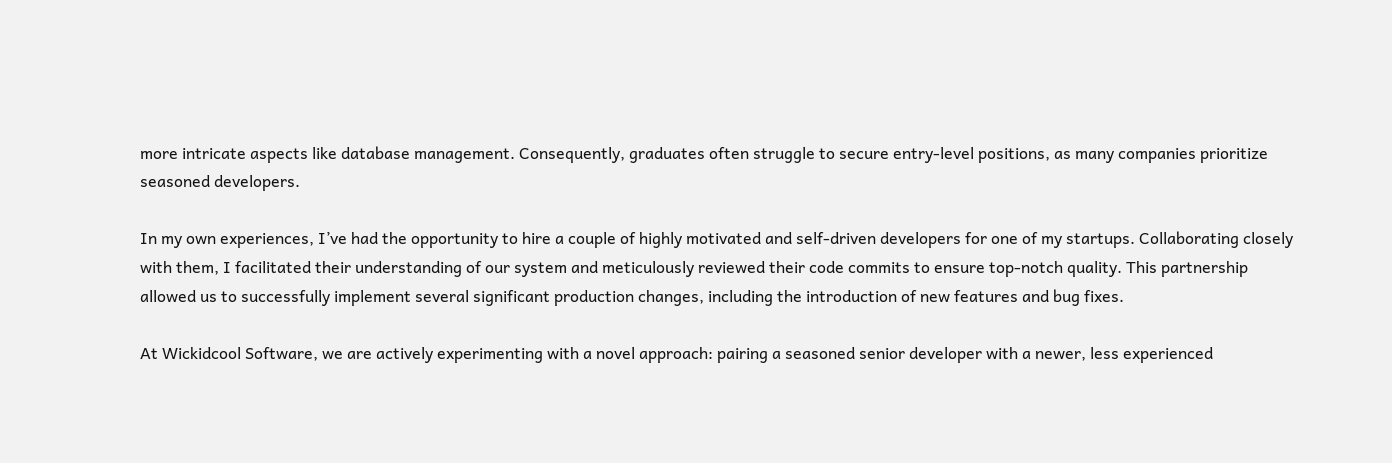more intricate aspects like database management. Consequently, graduates often struggle to secure entry-level positions, as many companies prioritize seasoned developers.

In my own experiences, I’ve had the opportunity to hire a couple of highly motivated and self-driven developers for one of my startups. Collaborating closely with them, I facilitated their understanding of our system and meticulously reviewed their code commits to ensure top-notch quality. This partnership allowed us to successfully implement several significant production changes, including the introduction of new features and bug fixes.

At Wickidcool Software, we are actively experimenting with a novel approach: pairing a seasoned senior developer with a newer, less experienced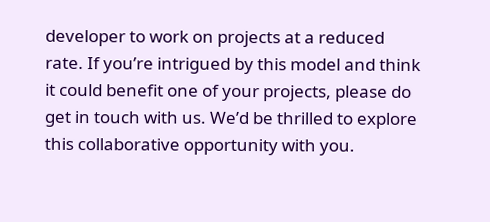developer to work on projects at a reduced rate. If you’re intrigued by this model and think it could benefit one of your projects, please do get in touch with us. We’d be thrilled to explore this collaborative opportunity with you.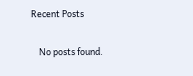Recent Posts

    No posts found.